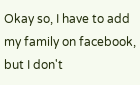Okay so, I have to add my family on facebook, but I don't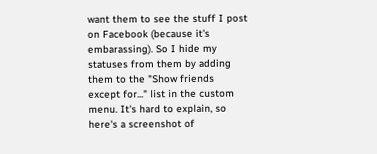want them to see the stuff I post on Facebook (because it's embarassing). So I hide my statuses from them by adding them to the "Show friends except for..." list in the custom menu. It's hard to explain, so here's a screenshot of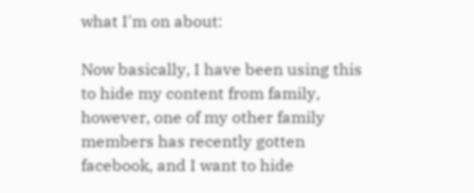what I'm on about:

Now basically, I have been using this to hide my content from family, however, one of my other family members has recently gotten facebook, and I want to hide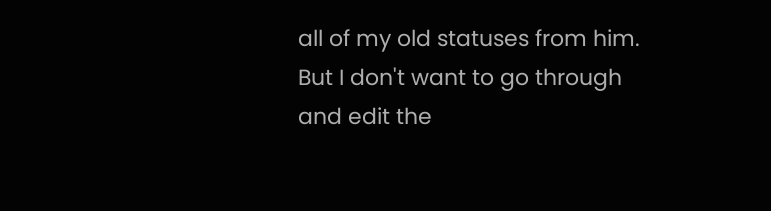all of my old statuses from him. But I don't want to go through and edit the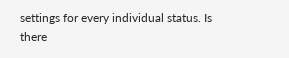settings for every individual status. Is there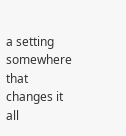a setting somewhere that changes it all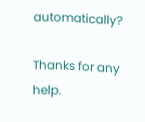automatically?

Thanks for any help.